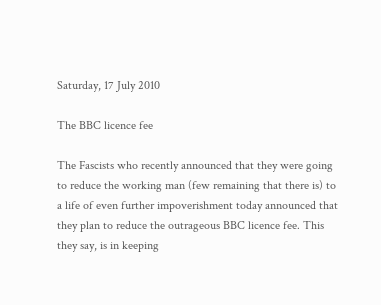Saturday, 17 July 2010

The BBC licence fee

The Fascists who recently announced that they were going to reduce the working man (few remaining that there is) to a life of even further impoverishment today announced that they plan to reduce the outrageous BBC licence fee. This they say, is in keeping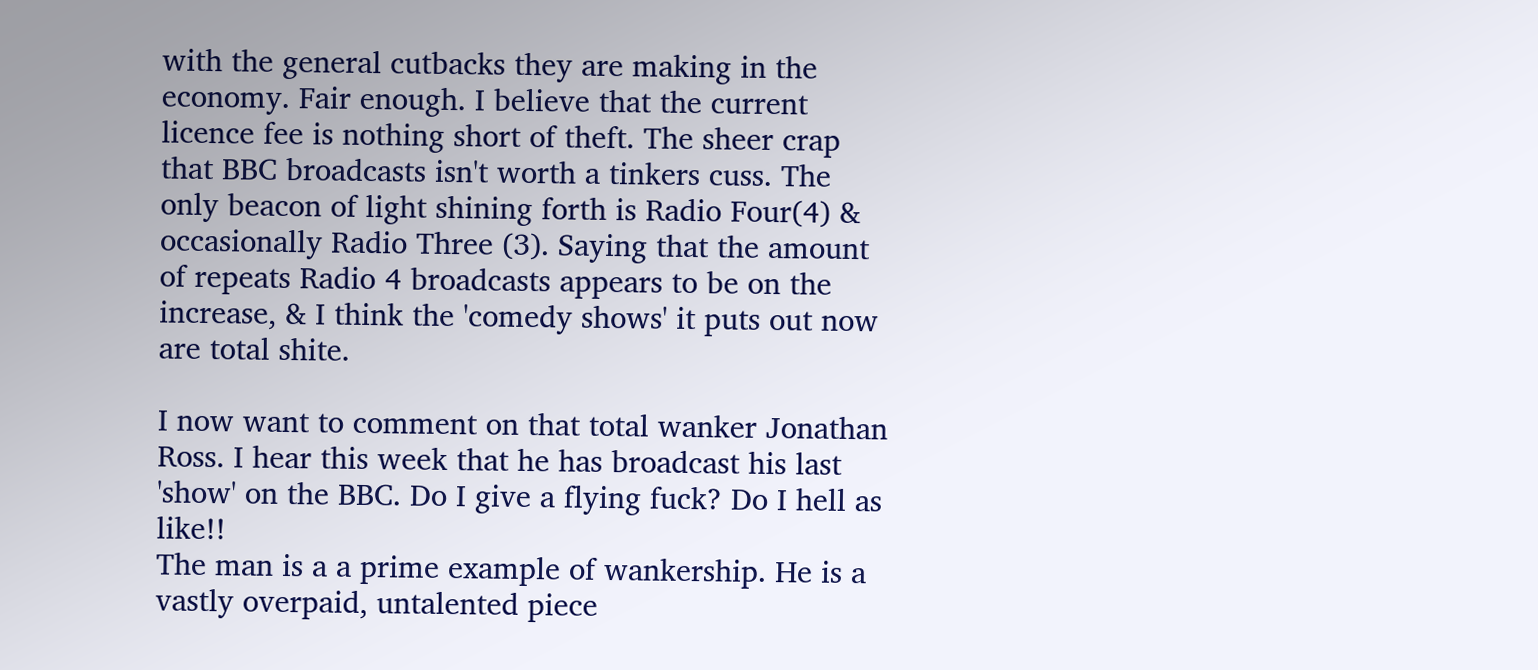with the general cutbacks they are making in the economy. Fair enough. I believe that the current licence fee is nothing short of theft. The sheer crap that BBC broadcasts isn't worth a tinkers cuss. The only beacon of light shining forth is Radio Four(4) & occasionally Radio Three (3). Saying that the amount of repeats Radio 4 broadcasts appears to be on the increase, & I think the 'comedy shows' it puts out now are total shite.

I now want to comment on that total wanker Jonathan Ross. I hear this week that he has broadcast his last 'show' on the BBC. Do I give a flying fuck? Do I hell as like!!
The man is a a prime example of wankership. He is a vastly overpaid, untalented piece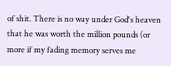of shit. There is no way under God's heaven that he was worth the million pounds (or more if my fading memory serves me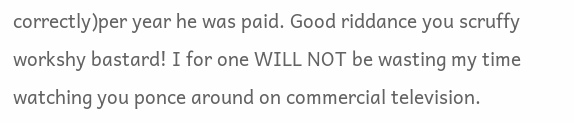correctly)per year he was paid. Good riddance you scruffy workshy bastard! I for one WILL NOT be wasting my time watching you ponce around on commercial television.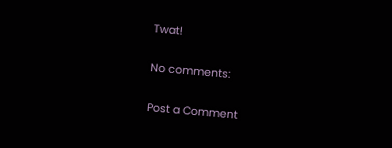Twat!

No comments:

Post a Comment